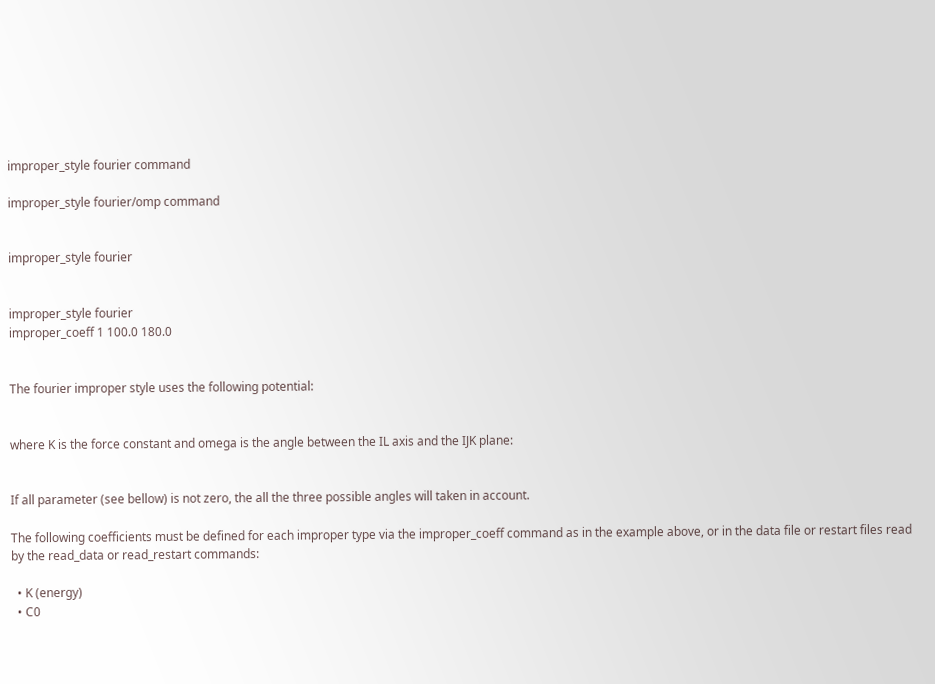improper_style fourier command

improper_style fourier/omp command


improper_style fourier


improper_style fourier
improper_coeff 1 100.0 180.0


The fourier improper style uses the following potential:


where K is the force constant and omega is the angle between the IL axis and the IJK plane:


If all parameter (see bellow) is not zero, the all the three possible angles will taken in account.

The following coefficients must be defined for each improper type via the improper_coeff command as in the example above, or in the data file or restart files read by the read_data or read_restart commands:

  • K (energy)
  • C0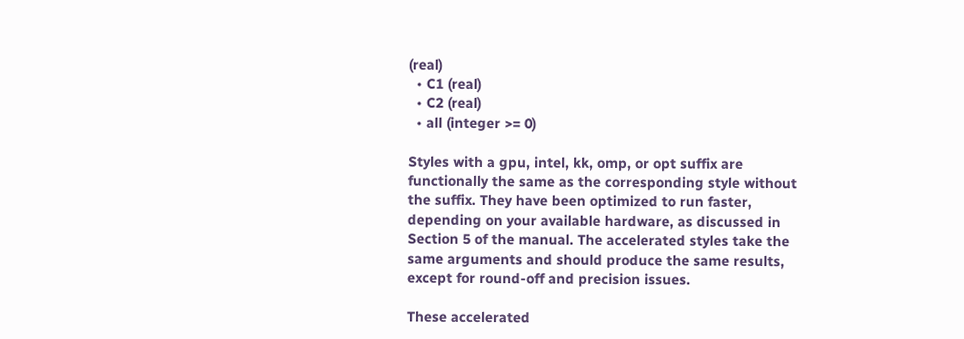(real)
  • C1 (real)
  • C2 (real)
  • all (integer >= 0)

Styles with a gpu, intel, kk, omp, or opt suffix are functionally the same as the corresponding style without the suffix. They have been optimized to run faster, depending on your available hardware, as discussed in Section 5 of the manual. The accelerated styles take the same arguments and should produce the same results, except for round-off and precision issues.

These accelerated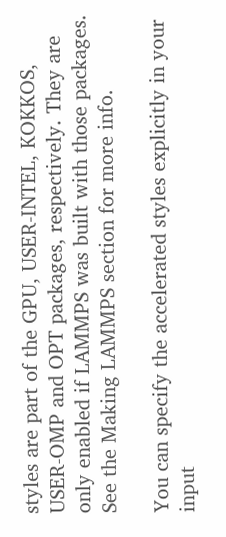styles are part of the GPU, USER-INTEL, KOKKOS, USER-OMP and OPT packages, respectively. They are only enabled if LAMMPS was built with those packages. See the Making LAMMPS section for more info.

You can specify the accelerated styles explicitly in your input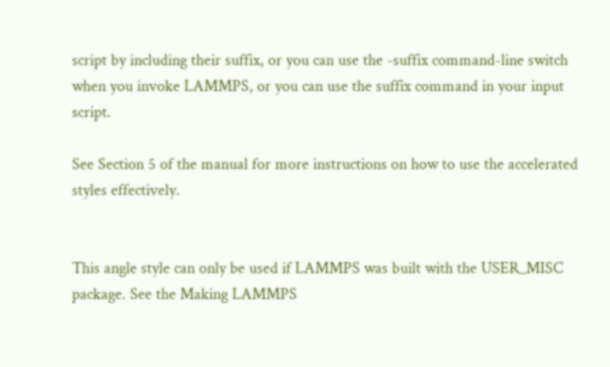script by including their suffix, or you can use the -suffix command-line switch when you invoke LAMMPS, or you can use the suffix command in your input script.

See Section 5 of the manual for more instructions on how to use the accelerated styles effectively.


This angle style can only be used if LAMMPS was built with the USER_MISC package. See the Making LAMMPS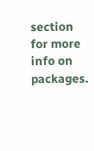section for more info on packages.